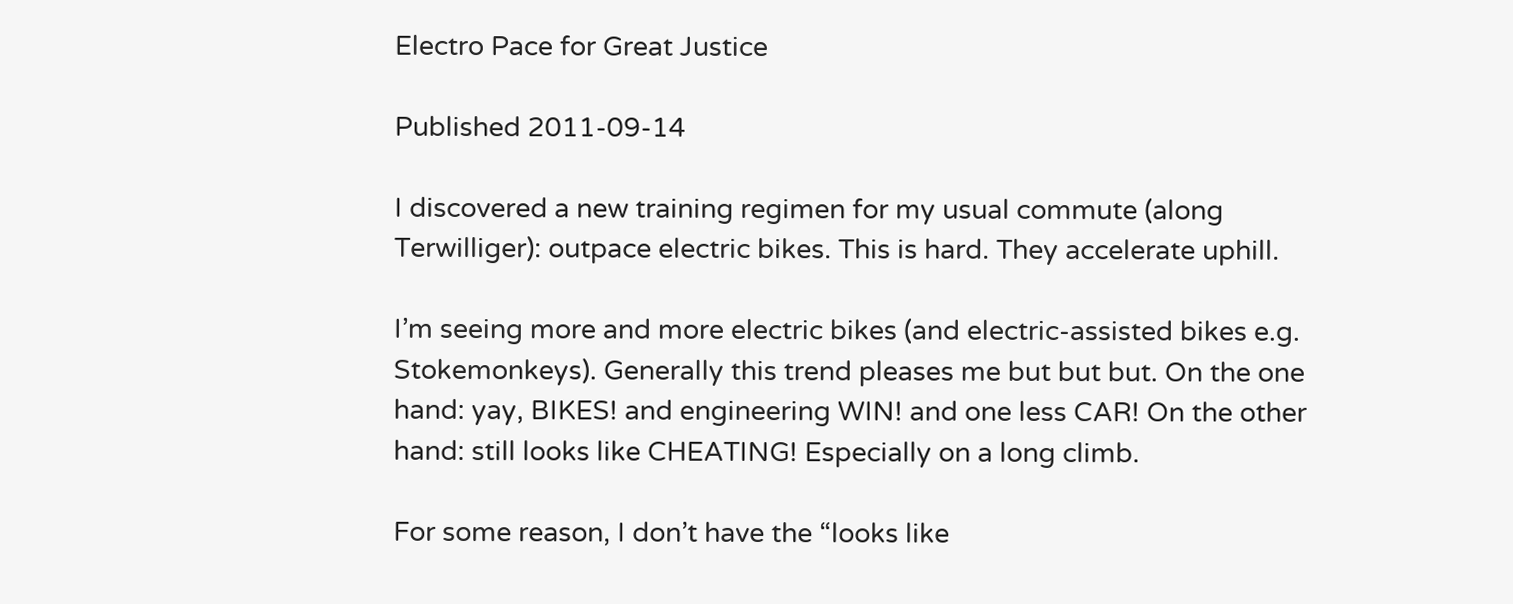Electro Pace for Great Justice

Published 2011-09-14

I discovered a new training regimen for my usual commute (along Terwilliger): outpace electric bikes. This is hard. They accelerate uphill.

I’m seeing more and more electric bikes (and electric-assisted bikes e.g. Stokemonkeys). Generally this trend pleases me but but but. On the one hand: yay, BIKES! and engineering WIN! and one less CAR! On the other hand: still looks like CHEATING! Especially on a long climb.

For some reason, I don’t have the “looks like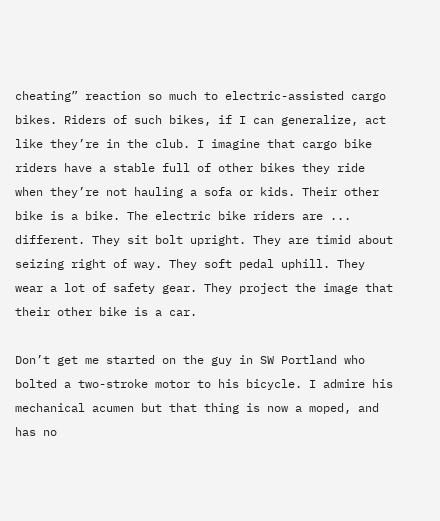cheating” reaction so much to electric-assisted cargo bikes. Riders of such bikes, if I can generalize, act like they’re in the club. I imagine that cargo bike riders have a stable full of other bikes they ride when they’re not hauling a sofa or kids. Their other bike is a bike. The electric bike riders are ... different. They sit bolt upright. They are timid about seizing right of way. They soft pedal uphill. They wear a lot of safety gear. They project the image that their other bike is a car.

Don’t get me started on the guy in SW Portland who bolted a two-stroke motor to his bicycle. I admire his mechanical acumen but that thing is now a moped, and has no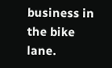business in the bike lane.